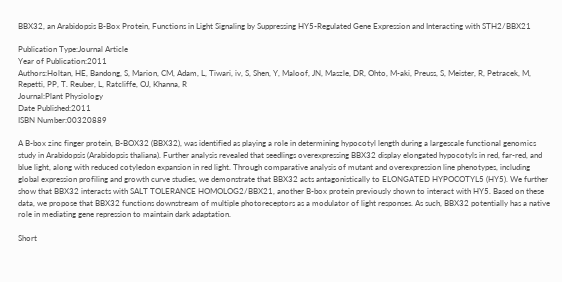BBX32, an Arabidopsis B-Box Protein, Functions in Light Signaling by Suppressing HY5-Regulated Gene Expression and Interacting with STH2/BBX21

Publication Type:Journal Article
Year of Publication:2011
Authors:Holtan, HE, Bandong, S, Marion, CM, Adam, L, Tiwari, iv, S, Shen, Y, Maloof, JN, Maszle, DR, Ohto, M-aki, Preuss, S, Meister, R, Petracek, M, Repetti, PP, T. Reuber, L, Ratcliffe, OJ, Khanna, R
Journal:Plant Physiology
Date Published:2011
ISBN Number:00320889

A B-box zinc finger protein, B-BOX32 (BBX32), was identified as playing a role in determining hypocotyl length during a largescale functional genomics study in Arabidopsis (Arabidopsis thaliana). Further analysis revealed that seedlings overexpressing BBX32 display elongated hypocotyls in red, far-red, and blue light, along with reduced cotyledon expansion in red light. Through comparative analysis of mutant and overexpression line phenotypes, including global expression profiling and growth curve studies, we demonstrate that BBX32 acts antagonistically to ELONGATED HYPOCOTYL5 (HY5). We further show that BBX32 interacts with SALT TOLERANCE HOMOLOG2/BBX21, another B-box protein previously shown to interact with HY5. Based on these data, we propose that BBX32 functions downstream of multiple photoreceptors as a modulator of light responses. As such, BBX32 potentially has a native role in mediating gene repression to maintain dark adaptation.

Short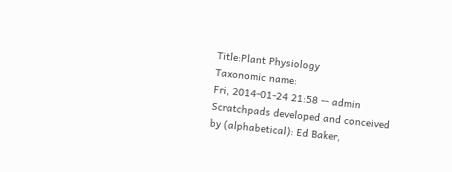Title:Plant Physiology
Taxonomic name:
Fri, 2014-01-24 21:58 -- admin
Scratchpads developed and conceived by (alphabetical): Ed Baker,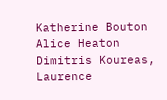Katherine Bouton Alice Heaton Dimitris Koureas, Laurence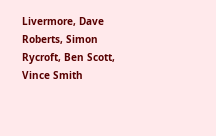Livermore, Dave Roberts, Simon Rycroft, Ben Scott, Vince Smith